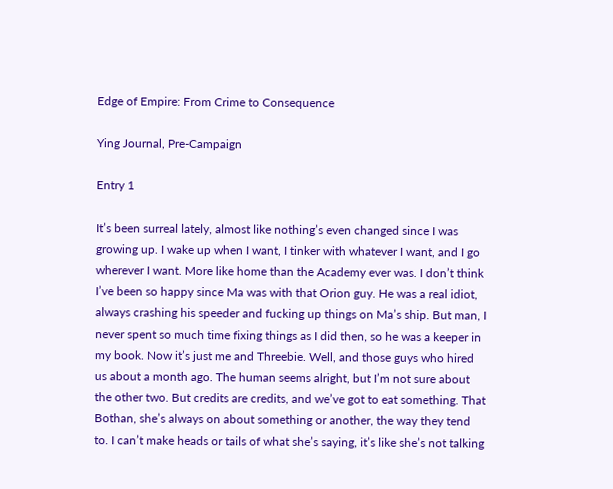Edge of Empire: From Crime to Consequence

Ying Journal, Pre-Campaign

Entry 1

It’s been surreal lately, almost like nothing’s even changed since I was growing up. I wake up when I want, I tinker with whatever I want, and I go wherever I want. More like home than the Academy ever was. I don’t think I’ve been so happy since Ma was with that Orion guy. He was a real idiot, always crashing his speeder and fucking up things on Ma’s ship. But man, I never spent so much time fixing things as I did then, so he was a keeper in my book. Now it’s just me and Threebie. Well, and those guys who hired us about a month ago. The human seems alright, but I’m not sure about the other two. But credits are credits, and we’ve got to eat something. That Bothan, she’s always on about something or another, the way they tend to. I can’t make heads or tails of what she’s saying, it’s like she’s not talking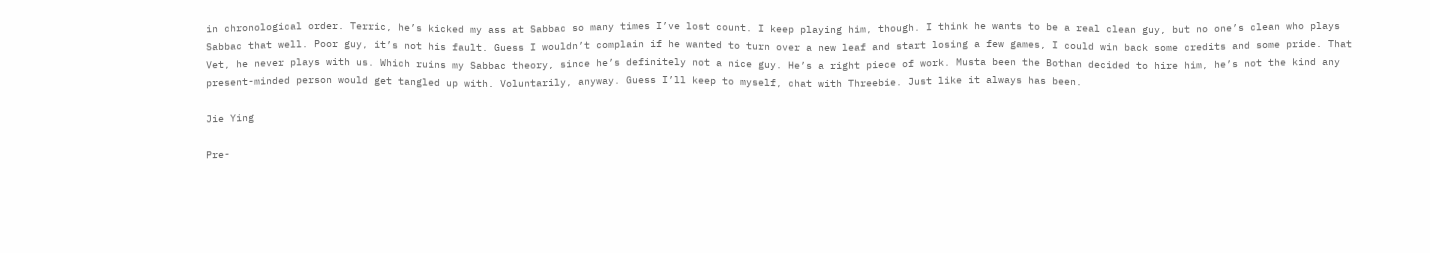in chronological order. Terric, he’s kicked my ass at Sabbac so many times I’ve lost count. I keep playing him, though. I think he wants to be a real clean guy, but no one’s clean who plays Sabbac that well. Poor guy, it’s not his fault. Guess I wouldn’t complain if he wanted to turn over a new leaf and start losing a few games, I could win back some credits and some pride. That Vet, he never plays with us. Which ruins my Sabbac theory, since he’s definitely not a nice guy. He’s a right piece of work. Musta been the Bothan decided to hire him, he’s not the kind any present-minded person would get tangled up with. Voluntarily, anyway. Guess I’ll keep to myself, chat with Threebie. Just like it always has been.

Jie Ying

Pre-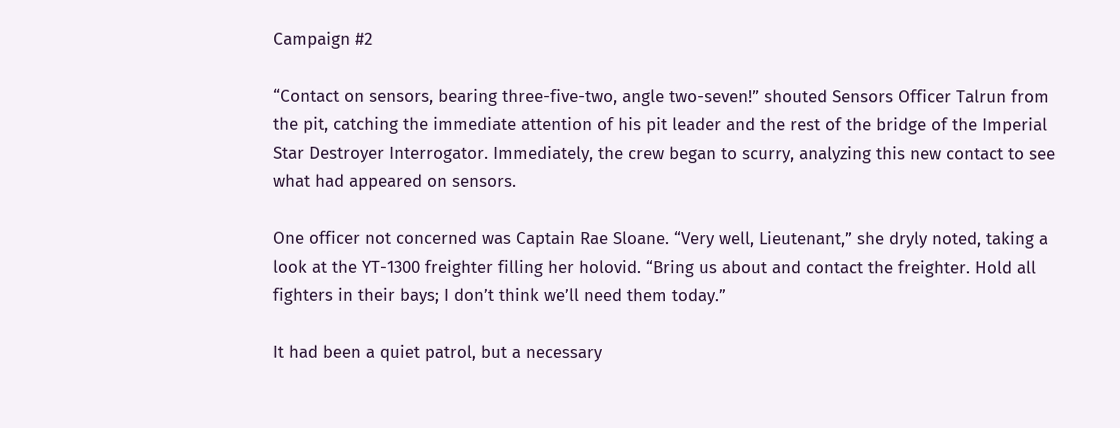Campaign #2

“Contact on sensors, bearing three-five-two, angle two-seven!” shouted Sensors Officer Talrun from the pit, catching the immediate attention of his pit leader and the rest of the bridge of the Imperial Star Destroyer Interrogator. Immediately, the crew began to scurry, analyzing this new contact to see what had appeared on sensors.

One officer not concerned was Captain Rae Sloane. “Very well, Lieutenant,” she dryly noted, taking a look at the YT-1300 freighter filling her holovid. “Bring us about and contact the freighter. Hold all fighters in their bays; I don’t think we’ll need them today.”

It had been a quiet patrol, but a necessary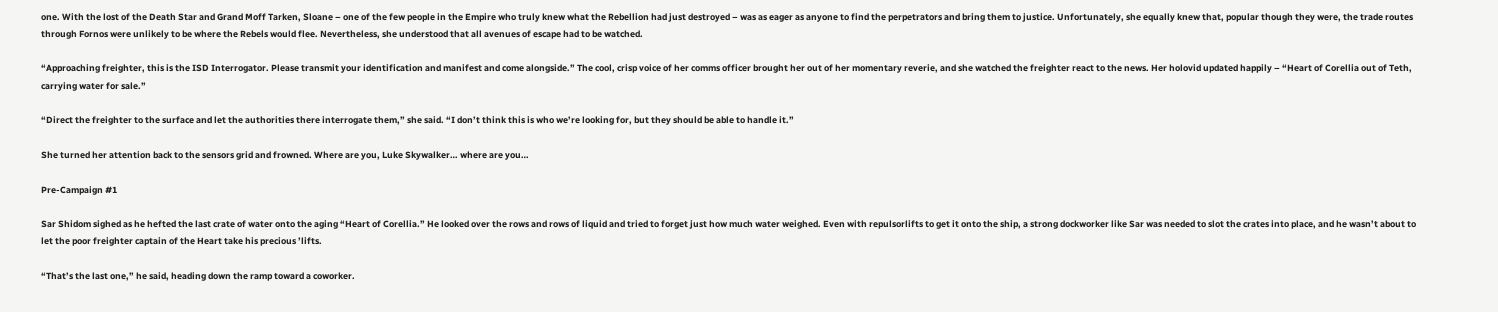one. With the lost of the Death Star and Grand Moff Tarken, Sloane – one of the few people in the Empire who truly knew what the Rebellion had just destroyed – was as eager as anyone to find the perpetrators and bring them to justice. Unfortunately, she equally knew that, popular though they were, the trade routes through Fornos were unlikely to be where the Rebels would flee. Nevertheless, she understood that all avenues of escape had to be watched.

“Approaching freighter, this is the ISD Interrogator. Please transmit your identification and manifest and come alongside.” The cool, crisp voice of her comms officer brought her out of her momentary reverie, and she watched the freighter react to the news. Her holovid updated happily – “Heart of Corellia out of Teth, carrying water for sale.”

“Direct the freighter to the surface and let the authorities there interrogate them,” she said. “I don’t think this is who we’re looking for, but they should be able to handle it.”

She turned her attention back to the sensors grid and frowned. Where are you, Luke Skywalker… where are you…

Pre-Campaign #1

Sar Shidom sighed as he hefted the last crate of water onto the aging “Heart of Corellia.” He looked over the rows and rows of liquid and tried to forget just how much water weighed. Even with repulsorlifts to get it onto the ship, a strong dockworker like Sar was needed to slot the crates into place, and he wasn’t about to let the poor freighter captain of the Heart take his precious ’lifts.

“That’s the last one,” he said, heading down the ramp toward a coworker.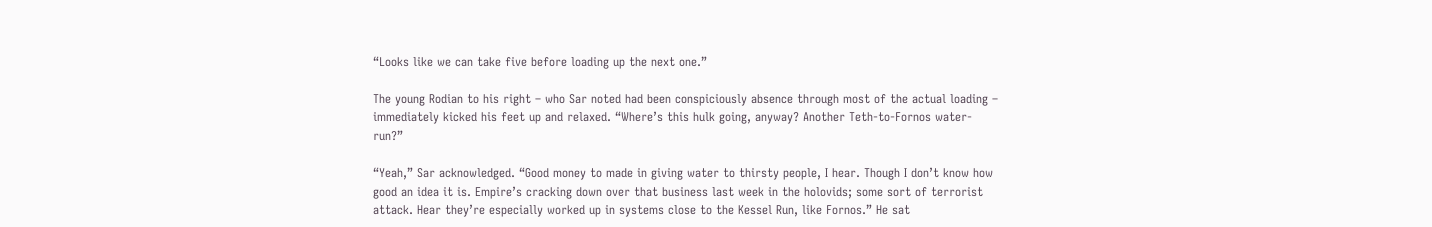“Looks like we can take five before loading up the next one.”

The young Rodian to his right – who Sar noted had been conspiciously absence through most of the actual loading – immediately kicked his feet up and relaxed. “Where’s this hulk going, anyway? Another Teth-to-Fornos water-run?”

“Yeah,” Sar acknowledged. “Good money to made in giving water to thirsty people, I hear. Though I don’t know how good an idea it is. Empire’s cracking down over that business last week in the holovids; some sort of terrorist attack. Hear they’re especially worked up in systems close to the Kessel Run, like Fornos.” He sat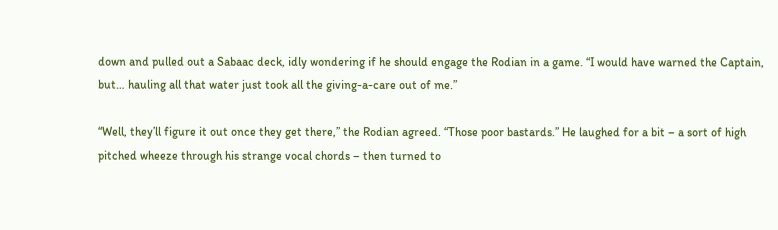down and pulled out a Sabaac deck, idly wondering if he should engage the Rodian in a game. “I would have warned the Captain, but… hauling all that water just took all the giving-a-care out of me.”

“Well, they’ll figure it out once they get there,” the Rodian agreed. “Those poor bastards.” He laughed for a bit – a sort of high pitched wheeze through his strange vocal chords – then turned to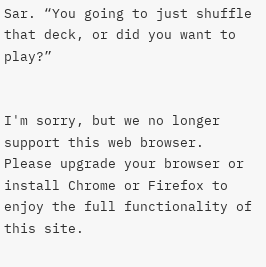Sar. “You going to just shuffle that deck, or did you want to play?”


I'm sorry, but we no longer support this web browser. Please upgrade your browser or install Chrome or Firefox to enjoy the full functionality of this site.